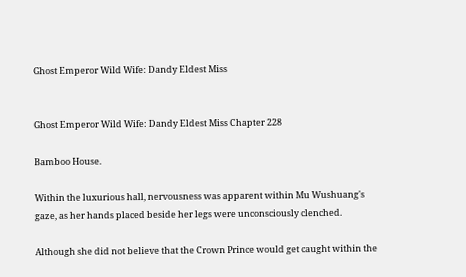Ghost Emperor Wild Wife: Dandy Eldest Miss


Ghost Emperor Wild Wife: Dandy Eldest Miss Chapter 228

Bamboo House.

Within the luxurious hall, nervousness was apparent within Mu Wushuang's gaze, as her hands placed beside her legs were unconsciously clenched.

Although she did not believe that the Crown Prince would get caught within the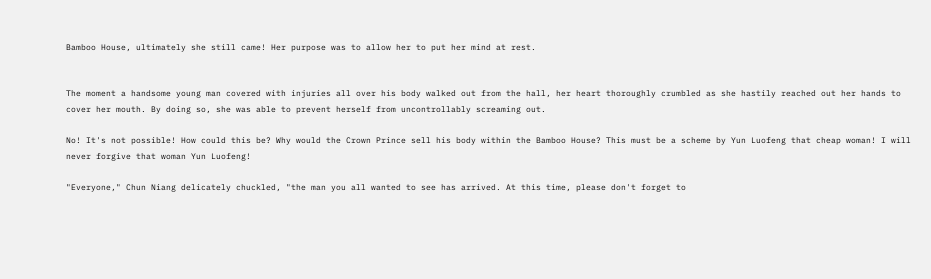Bamboo House, ultimately she still came! Her purpose was to allow her to put her mind at rest.


The moment a handsome young man covered with injuries all over his body walked out from the hall, her heart thoroughly crumbled as she hastily reached out her hands to cover her mouth. By doing so, she was able to prevent herself from uncontrollably screaming out.

No! It's not possible! How could this be? Why would the Crown Prince sell his body within the Bamboo House? This must be a scheme by Yun Luofeng that cheap woman! I will never forgive that woman Yun Luofeng!

"Everyone," Chun Niang delicately chuckled, "the man you all wanted to see has arrived. At this time, please don't forget to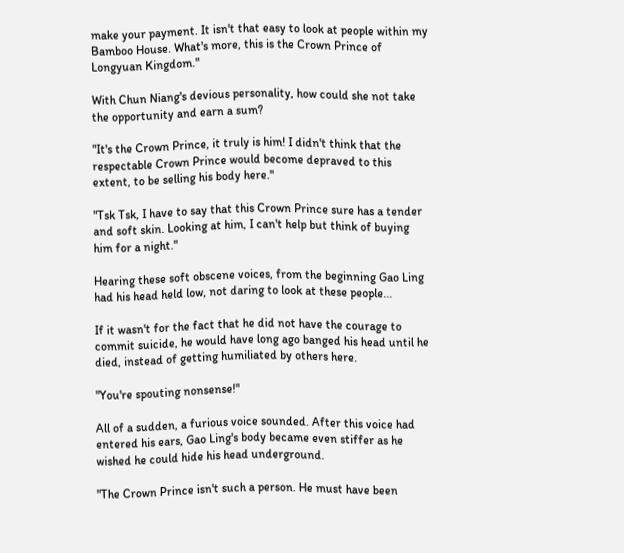make your payment. It isn't that easy to look at people within my Bamboo House. What's more, this is the Crown Prince of Longyuan Kingdom."

With Chun Niang's devious personality, how could she not take the opportunity and earn a sum?

"It's the Crown Prince, it truly is him! I didn't think that the respectable Crown Prince would become depraved to this extent, to be selling his body here."

"Tsk Tsk, I have to say that this Crown Prince sure has a tender and soft skin. Looking at him, I can't help but think of buying him for a night."

Hearing these soft obscene voices, from the beginning Gao Ling had his head held low, not daring to look at these people...

If it wasn't for the fact that he did not have the courage to commit suicide, he would have long ago banged his head until he died, instead of getting humiliated by others here.

"You're spouting nonsense!"

All of a sudden, a furious voice sounded. After this voice had entered his ears, Gao Ling's body became even stiffer as he wished he could hide his head underground.

"The Crown Prince isn't such a person. He must have been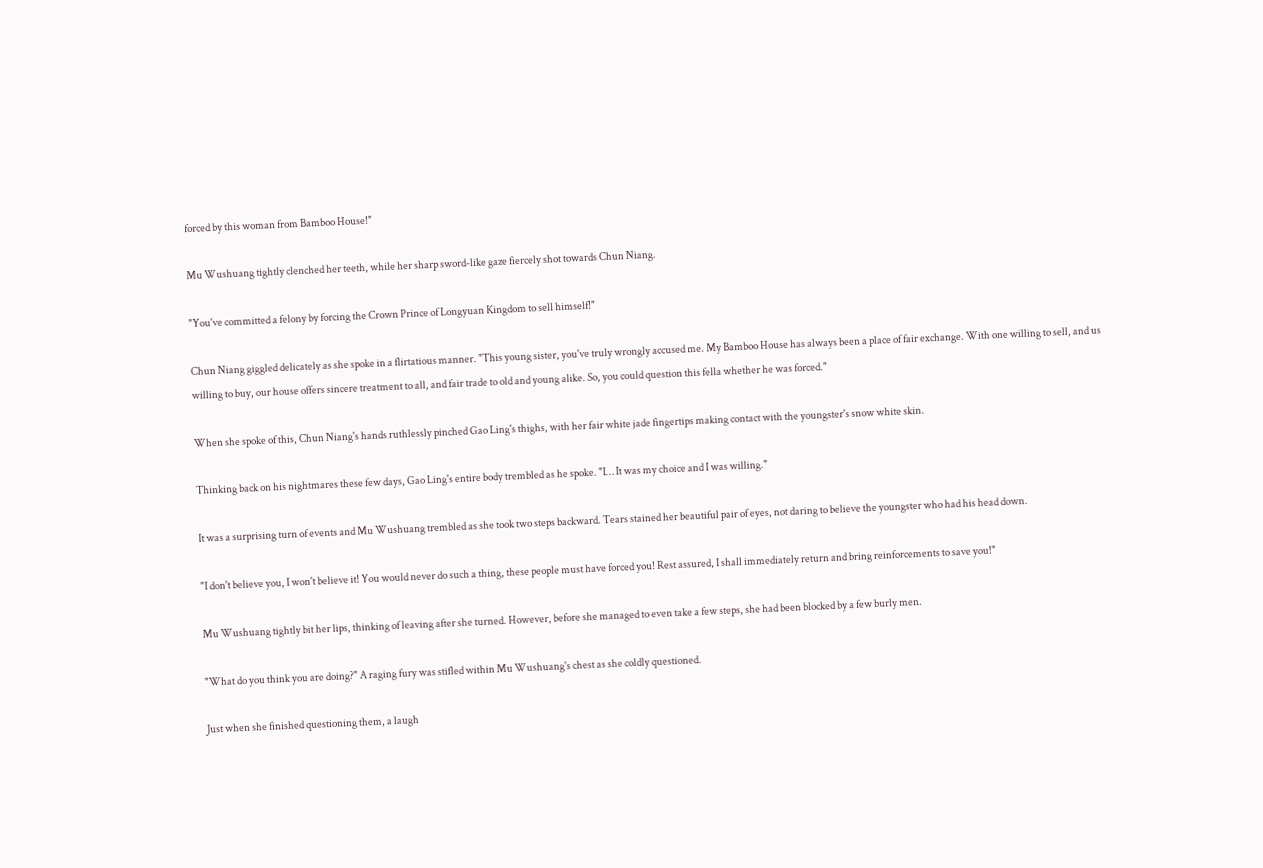forced by this woman from Bamboo House!"

Mu Wushuang tightly clenched her teeth, while her sharp sword-like gaze fiercely shot towards Chun Niang.

"You've committed a felony by forcing the Crown Prince of Longyuan Kingdom to sell himself!"

Chun Niang giggled delicately as she spoke in a flirtatious manner. "This young sister, you've truly wrongly accused me. My Bamboo House has always been a place of fair exchange. With one willing to sell, and us willing to buy, our house offers sincere treatment to all, and fair trade to old and young alike. So, you could question this fella whether he was forced."

When she spoke of this, Chun Niang's hands ruthlessly pinched Gao Ling's thighs, with her fair white jade fingertips making contact with the youngster's snow white skin.

Thinking back on his nightmares these few days, Gao Ling's entire body trembled as he spoke. "I… It was my choice and I was willing."

It was a surprising turn of events and Mu Wushuang trembled as she took two steps backward. Tears stained her beautiful pair of eyes, not daring to believe the youngster who had his head down.

"I don't believe you, I won't believe it! You would never do such a thing, these people must have forced you! Rest assured, I shall immediately return and bring reinforcements to save you!"

Mu Wushuang tightly bit her lips, thinking of leaving after she turned. However, before she managed to even take a few steps, she had been blocked by a few burly men.

"What do you think you are doing?" A raging fury was stifled within Mu Wushuang's chest as she coldly questioned.

Just when she finished questioning them, a laugh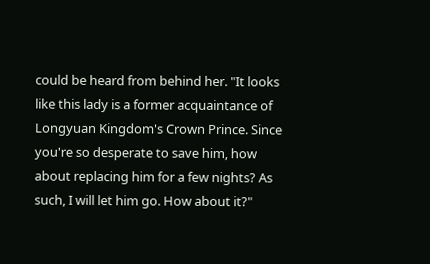could be heard from behind her. "It looks like this lady is a former acquaintance of Longyuan Kingdom's Crown Prince. Since you're so desperate to save him, how about replacing him for a few nights? As such, I will let him go. How about it?"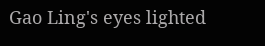Gao Ling's eyes lighted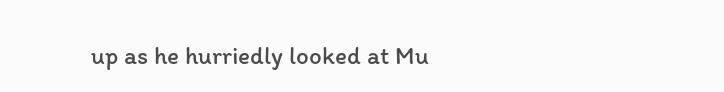up as he hurriedly looked at Mu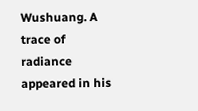Wushuang. A trace of radiance appeared in his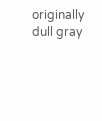originally dull gray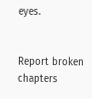eyes.


Report broken chapters